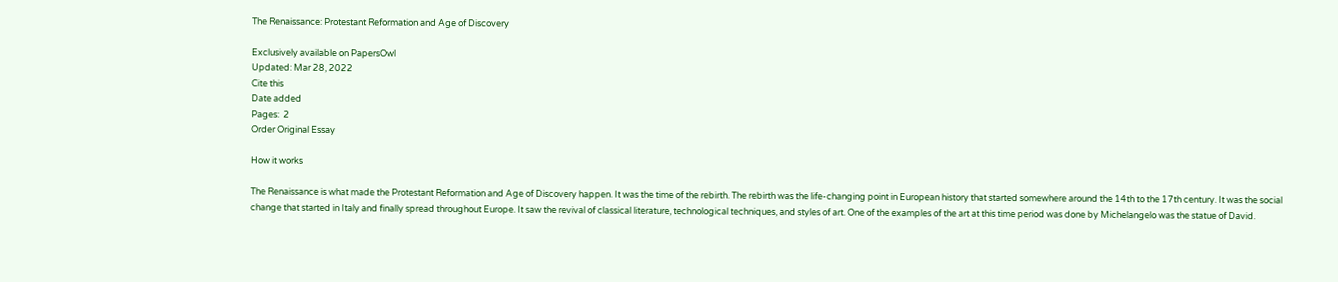The Renaissance: Protestant Reformation and Age of Discovery

Exclusively available on PapersOwl
Updated: Mar 28, 2022
Cite this
Date added
Pages:  2
Order Original Essay

How it works

The Renaissance is what made the Protestant Reformation and Age of Discovery happen. It was the time of the rebirth. The rebirth was the life-changing point in European history that started somewhere around the 14th to the 17th century. It was the social change that started in Italy and finally spread throughout Europe. It saw the revival of classical literature, technological techniques, and styles of art. One of the examples of the art at this time period was done by Michelangelo was the statue of David.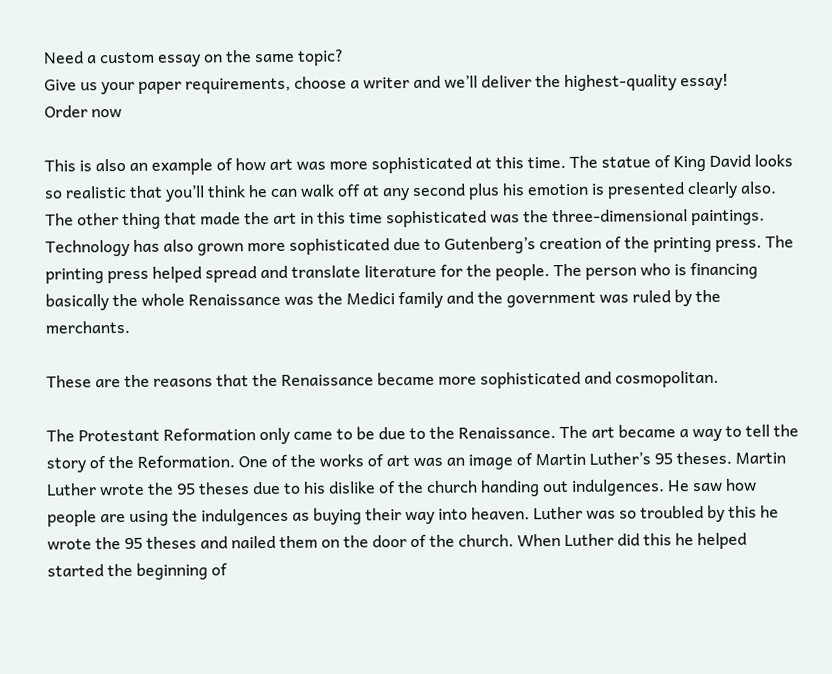Need a custom essay on the same topic?
Give us your paper requirements, choose a writer and we’ll deliver the highest-quality essay!
Order now

This is also an example of how art was more sophisticated at this time. The statue of King David looks so realistic that you’ll think he can walk off at any second plus his emotion is presented clearly also. The other thing that made the art in this time sophisticated was the three-dimensional paintings. Technology has also grown more sophisticated due to Gutenberg’s creation of the printing press. The printing press helped spread and translate literature for the people. The person who is financing basically the whole Renaissance was the Medici family and the government was ruled by the merchants.

These are the reasons that the Renaissance became more sophisticated and cosmopolitan.

The Protestant Reformation only came to be due to the Renaissance. The art became a way to tell the story of the Reformation. One of the works of art was an image of Martin Luther’s 95 theses. Martin Luther wrote the 95 theses due to his dislike of the church handing out indulgences. He saw how people are using the indulgences as buying their way into heaven. Luther was so troubled by this he wrote the 95 theses and nailed them on the door of the church. When Luther did this he helped started the beginning of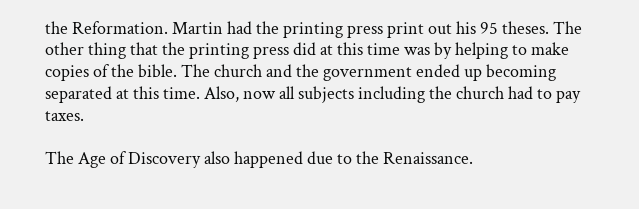the Reformation. Martin had the printing press print out his 95 theses. The other thing that the printing press did at this time was by helping to make copies of the bible. The church and the government ended up becoming separated at this time. Also, now all subjects including the church had to pay taxes.

The Age of Discovery also happened due to the Renaissance.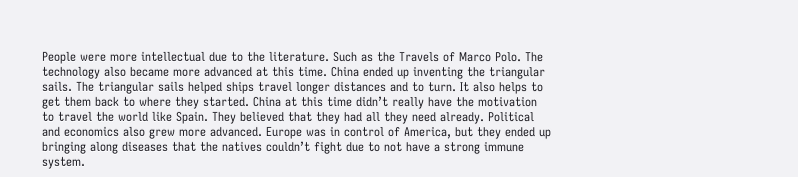People were more intellectual due to the literature. Such as the Travels of Marco Polo. The technology also became more advanced at this time. China ended up inventing the triangular sails. The triangular sails helped ships travel longer distances and to turn. It also helps to get them back to where they started. China at this time didn’t really have the motivation to travel the world like Spain. They believed that they had all they need already. Political and economics also grew more advanced. Europe was in control of America, but they ended up bringing along diseases that the natives couldn’t fight due to not have a strong immune system.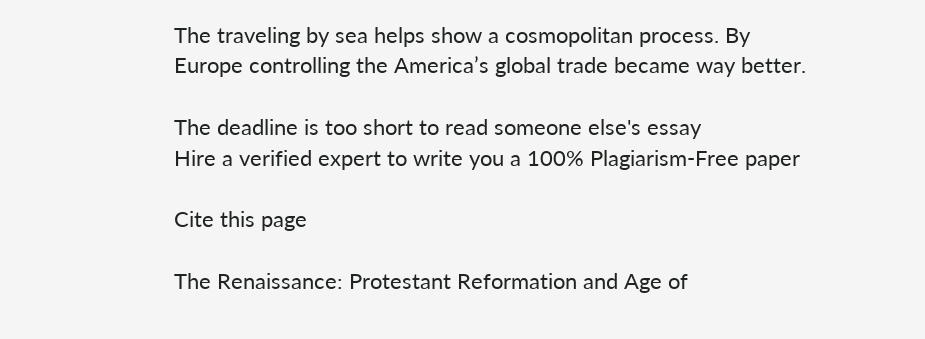The traveling by sea helps show a cosmopolitan process. By Europe controlling the America’s global trade became way better.

The deadline is too short to read someone else's essay
Hire a verified expert to write you a 100% Plagiarism-Free paper

Cite this page

The Renaissance: Protestant Reformation and Age of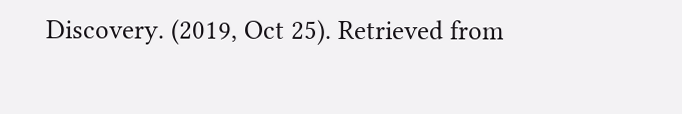Discovery. (2019, Oct 25). Retrieved from